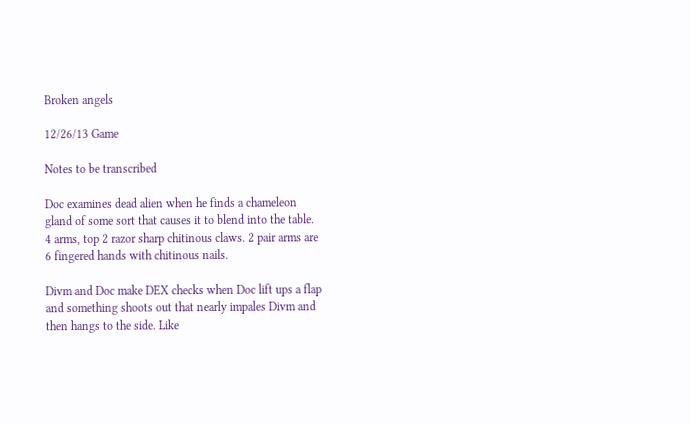Broken angels

12/26/13 Game

Notes to be transcribed

Doc examines dead alien when he finds a chameleon gland of some sort that causes it to blend into the table. 4 arms, top 2 razor sharp chitinous claws. 2 pair arms are 6 fingered hands with chitinous nails.

Divm and Doc make DEX checks when Doc lift ups a flap and something shoots out that nearly impales Divm and then hangs to the side. Like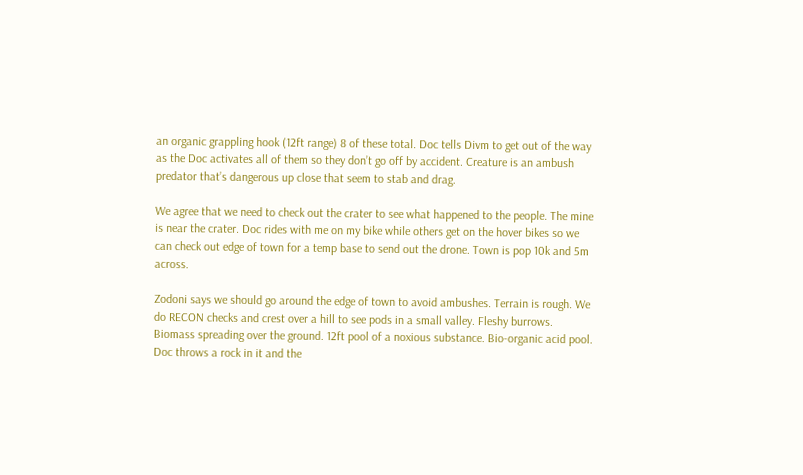an organic grappling hook (12ft range) 8 of these total. Doc tells Divm to get out of the way as the Doc activates all of them so they don’t go off by accident. Creature is an ambush predator that’s dangerous up close that seem to stab and drag.

We agree that we need to check out the crater to see what happened to the people. The mine is near the crater. Doc rides with me on my bike while others get on the hover bikes so we can check out edge of town for a temp base to send out the drone. Town is pop 10k and 5m across.

Zodoni says we should go around the edge of town to avoid ambushes. Terrain is rough. We do RECON checks and crest over a hill to see pods in a small valley. Fleshy burrows. Biomass spreading over the ground. 12ft pool of a noxious substance. Bio-organic acid pool. Doc throws a rock in it and the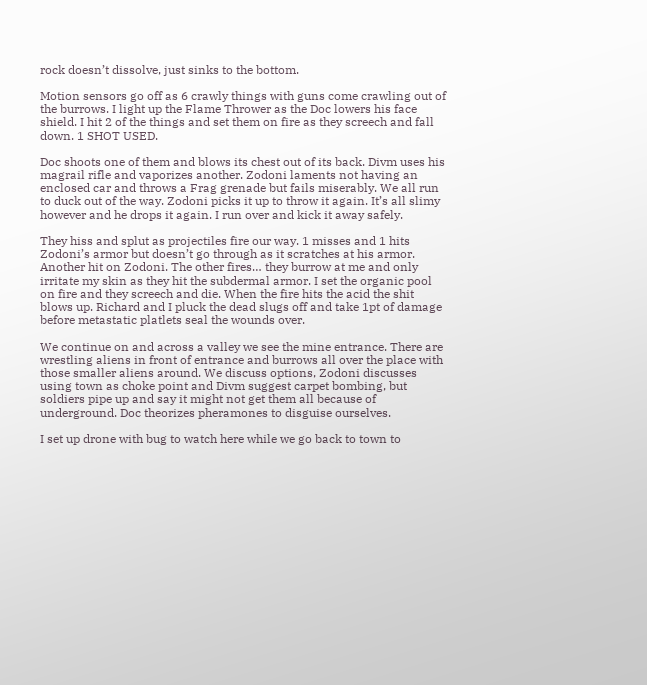rock doesn’t dissolve, just sinks to the bottom.

Motion sensors go off as 6 crawly things with guns come crawling out of the burrows. I light up the Flame Thrower as the Doc lowers his face shield. I hit 2 of the things and set them on fire as they screech and fall down. 1 SHOT USED.

Doc shoots one of them and blows its chest out of its back. Divm uses his magrail rifle and vaporizes another. Zodoni laments not having an enclosed car and throws a Frag grenade but fails miserably. We all run to duck out of the way. Zodoni picks it up to throw it again. It’s all slimy however and he drops it again. I run over and kick it away safely.

They hiss and splut as projectiles fire our way. 1 misses and 1 hits Zodoni’s armor but doesn’t go through as it scratches at his armor. Another hit on Zodoni. The other fires… they burrow at me and only irritate my skin as they hit the subdermal armor. I set the organic pool on fire and they screech and die. When the fire hits the acid the shit blows up. Richard and I pluck the dead slugs off and take 1pt of damage before metastatic platlets seal the wounds over.

We continue on and across a valley we see the mine entrance. There are wrestling aliens in front of entrance and burrows all over the place with those smaller aliens around. We discuss options, Zodoni discusses using town as choke point and Divm suggest carpet bombing, but soldiers pipe up and say it might not get them all because of underground. Doc theorizes pheramones to disguise ourselves.

I set up drone with bug to watch here while we go back to town to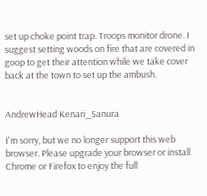set up choke point trap. Troops monitor drone. I suggest setting woods on fire that are covered in goop to get their attention while we take cover back at the town to set up the ambush.


AndrewHead Kenari_Sanura

I'm sorry, but we no longer support this web browser. Please upgrade your browser or install Chrome or Firefox to enjoy the full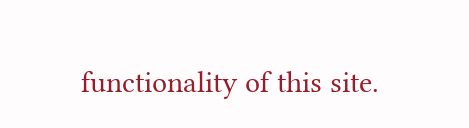functionality of this site.